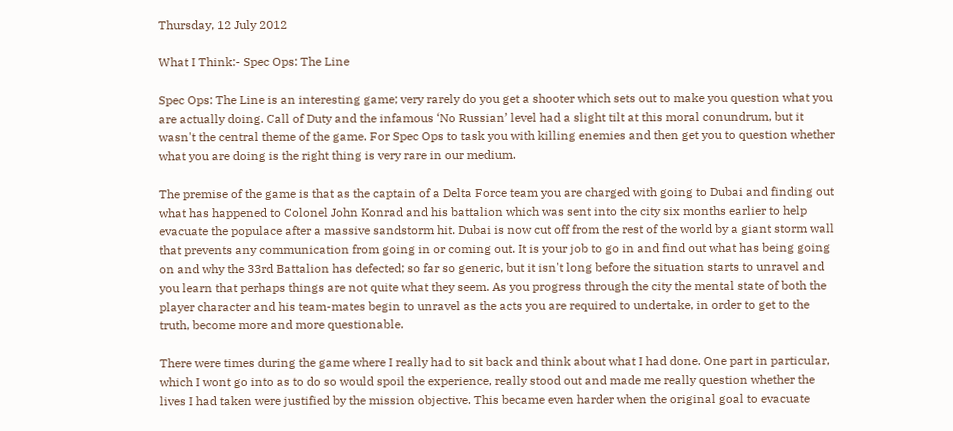Thursday, 12 July 2012

What I Think:- Spec Ops: The Line

Spec Ops: The Line is an interesting game; very rarely do you get a shooter which sets out to make you question what you are actually doing. Call of Duty and the infamous ‘No Russian’ level had a slight tilt at this moral conundrum, but it wasn't the central theme of the game. For Spec Ops to task you with killing enemies and then get you to question whether what you are doing is the right thing is very rare in our medium.

The premise of the game is that as the captain of a Delta Force team you are charged with going to Dubai and finding out what has happened to Colonel John Konrad and his battalion which was sent into the city six months earlier to help evacuate the populace after a massive sandstorm hit. Dubai is now cut off from the rest of the world by a giant storm wall that prevents any communication from going in or coming out. It is your job to go in and find out what has being going on and why the 33rd Battalion has defected; so far so generic, but it isn't long before the situation starts to unravel and you learn that perhaps things are not quite what they seem. As you progress through the city the mental state of both the player character and his team-mates begin to unravel as the acts you are required to undertake, in order to get to the truth, become more and more questionable.

There were times during the game where I really had to sit back and think about what I had done. One part in particular, which I wont go into as to do so would spoil the experience, really stood out and made me really question whether the lives I had taken were justified by the mission objective. This became even harder when the original goal to evacuate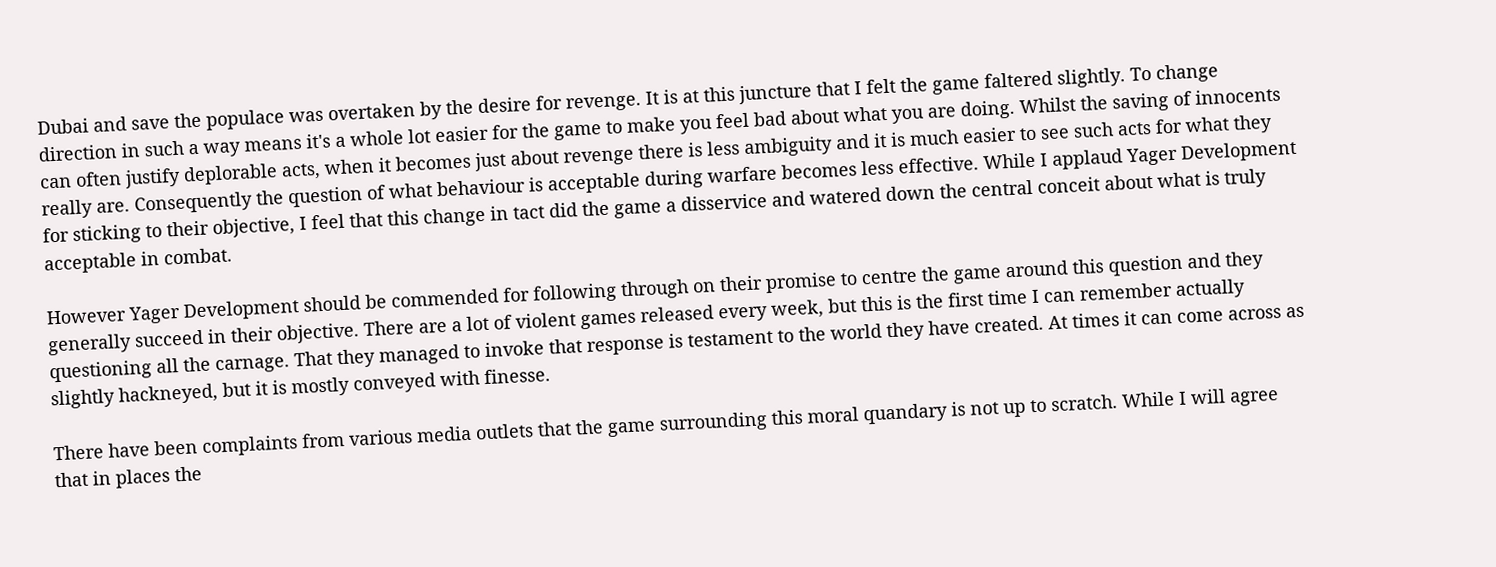Dubai and save the populace was overtaken by the desire for revenge. It is at this juncture that I felt the game faltered slightly. To change direction in such a way means it's a whole lot easier for the game to make you feel bad about what you are doing. Whilst the saving of innocents can often justify deplorable acts, when it becomes just about revenge there is less ambiguity and it is much easier to see such acts for what they really are. Consequently the question of what behaviour is acceptable during warfare becomes less effective. While I applaud Yager Development for sticking to their objective, I feel that this change in tact did the game a disservice and watered down the central conceit about what is truly acceptable in combat.

However Yager Development should be commended for following through on their promise to centre the game around this question and they generally succeed in their objective. There are a lot of violent games released every week, but this is the first time I can remember actually questioning all the carnage. That they managed to invoke that response is testament to the world they have created. At times it can come across as slightly hackneyed, but it is mostly conveyed with finesse.

There have been complaints from various media outlets that the game surrounding this moral quandary is not up to scratch. While I will agree that in places the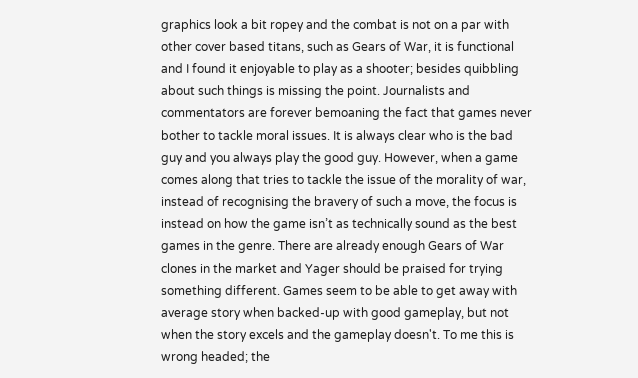graphics look a bit ropey and the combat is not on a par with other cover based titans, such as Gears of War, it is functional and I found it enjoyable to play as a shooter; besides quibbling about such things is missing the point. Journalists and commentators are forever bemoaning the fact that games never bother to tackle moral issues. It is always clear who is the bad guy and you always play the good guy. However, when a game comes along that tries to tackle the issue of the morality of war, instead of recognising the bravery of such a move, the focus is instead on how the game isn’t as technically sound as the best games in the genre. There are already enough Gears of War clones in the market and Yager should be praised for trying something different. Games seem to be able to get away with average story when backed-up with good gameplay, but not when the story excels and the gameplay doesn't. To me this is wrong headed; the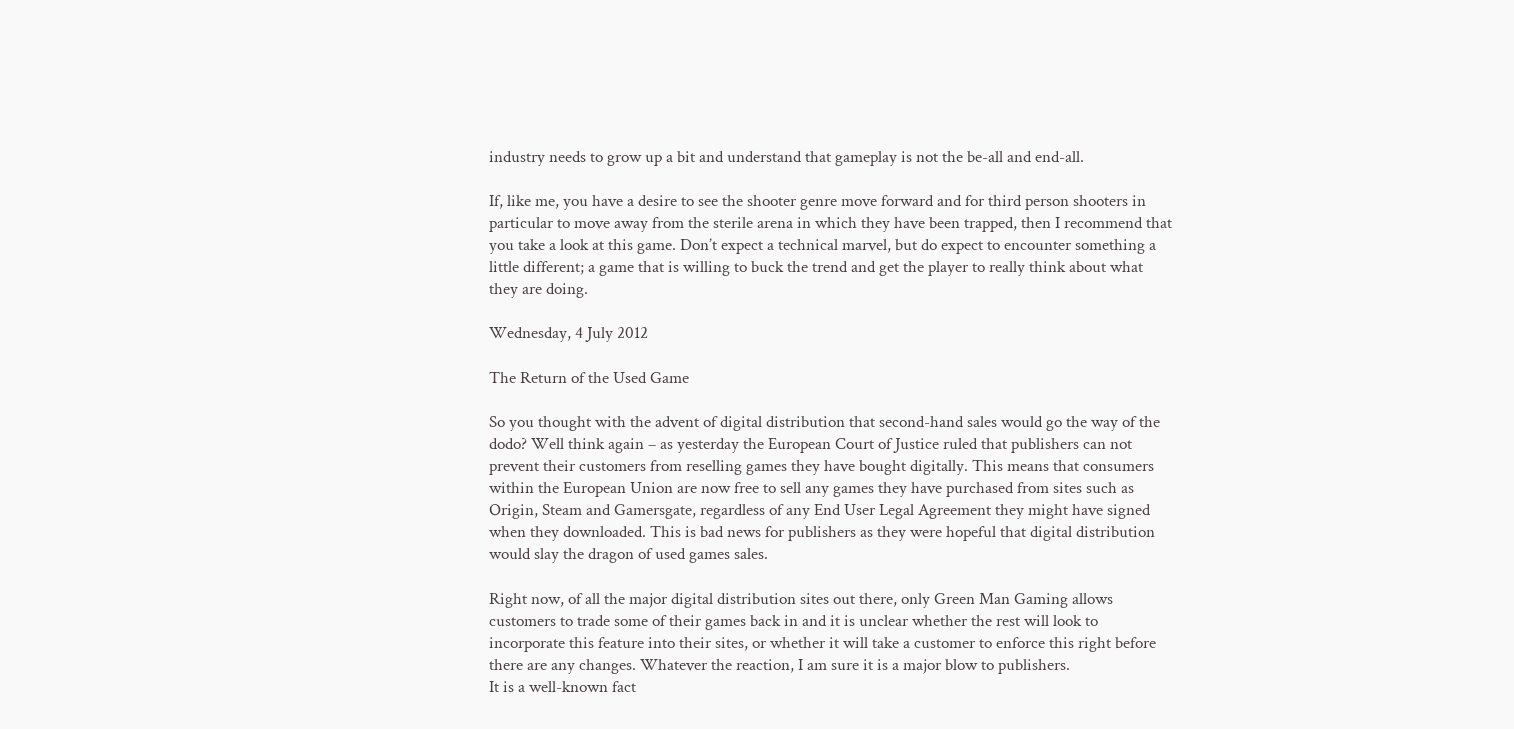industry needs to grow up a bit and understand that gameplay is not the be-all and end-all.

If, like me, you have a desire to see the shooter genre move forward and for third person shooters in particular to move away from the sterile arena in which they have been trapped, then I recommend that you take a look at this game. Don’t expect a technical marvel, but do expect to encounter something a little different; a game that is willing to buck the trend and get the player to really think about what they are doing.

Wednesday, 4 July 2012

The Return of the Used Game

So you thought with the advent of digital distribution that second-hand sales would go the way of the dodo? Well think again – as yesterday the European Court of Justice ruled that publishers can not prevent their customers from reselling games they have bought digitally. This means that consumers within the European Union are now free to sell any games they have purchased from sites such as Origin, Steam and Gamersgate, regardless of any End User Legal Agreement they might have signed when they downloaded. This is bad news for publishers as they were hopeful that digital distribution would slay the dragon of used games sales.

Right now, of all the major digital distribution sites out there, only Green Man Gaming allows customers to trade some of their games back in and it is unclear whether the rest will look to incorporate this feature into their sites, or whether it will take a customer to enforce this right before there are any changes. Whatever the reaction, I am sure it is a major blow to publishers.
It is a well-known fact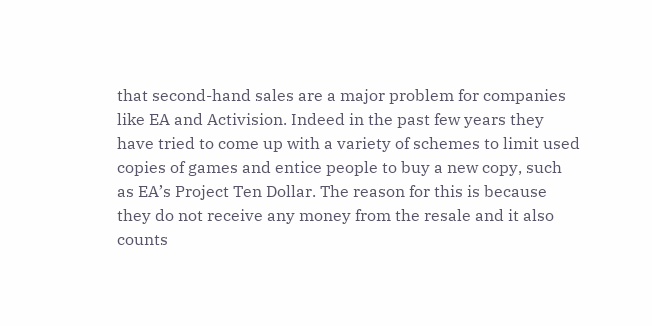that second-hand sales are a major problem for companies like EA and Activision. Indeed in the past few years they have tried to come up with a variety of schemes to limit used copies of games and entice people to buy a new copy, such as EA’s Project Ten Dollar. The reason for this is because they do not receive any money from the resale and it also counts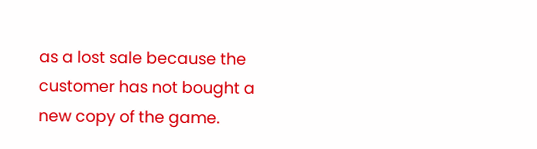as a lost sale because the customer has not bought a new copy of the game.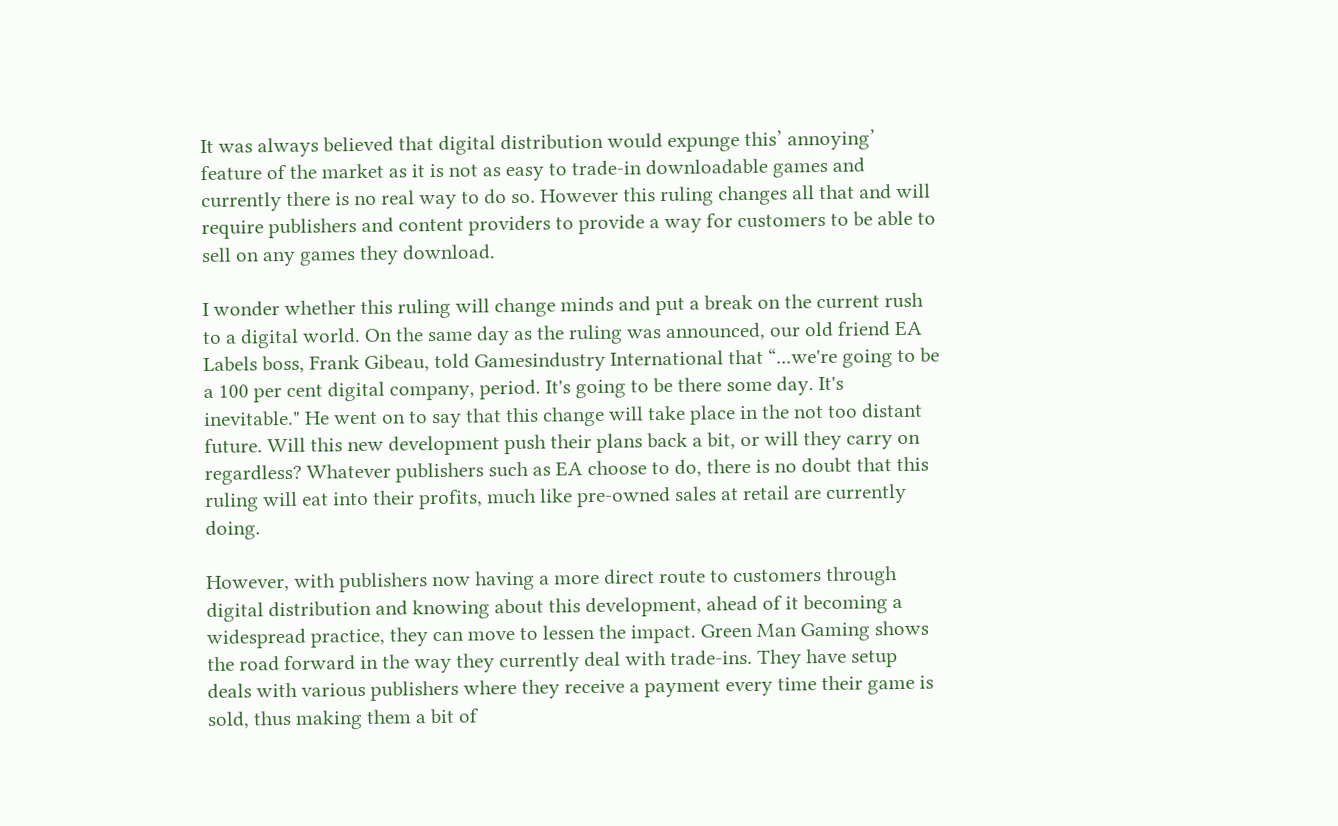It was always believed that digital distribution would expunge this’ annoying’ feature of the market as it is not as easy to trade-in downloadable games and currently there is no real way to do so. However this ruling changes all that and will require publishers and content providers to provide a way for customers to be able to sell on any games they download.

I wonder whether this ruling will change minds and put a break on the current rush to a digital world. On the same day as the ruling was announced, our old friend EA Labels boss, Frank Gibeau, told Gamesindustry International that “...we're going to be a 100 per cent digital company, period. It's going to be there some day. It's inevitable." He went on to say that this change will take place in the not too distant future. Will this new development push their plans back a bit, or will they carry on regardless? Whatever publishers such as EA choose to do, there is no doubt that this ruling will eat into their profits, much like pre-owned sales at retail are currently doing.

However, with publishers now having a more direct route to customers through digital distribution and knowing about this development, ahead of it becoming a widespread practice, they can move to lessen the impact. Green Man Gaming shows the road forward in the way they currently deal with trade-ins. They have setup deals with various publishers where they receive a payment every time their game is sold, thus making them a bit of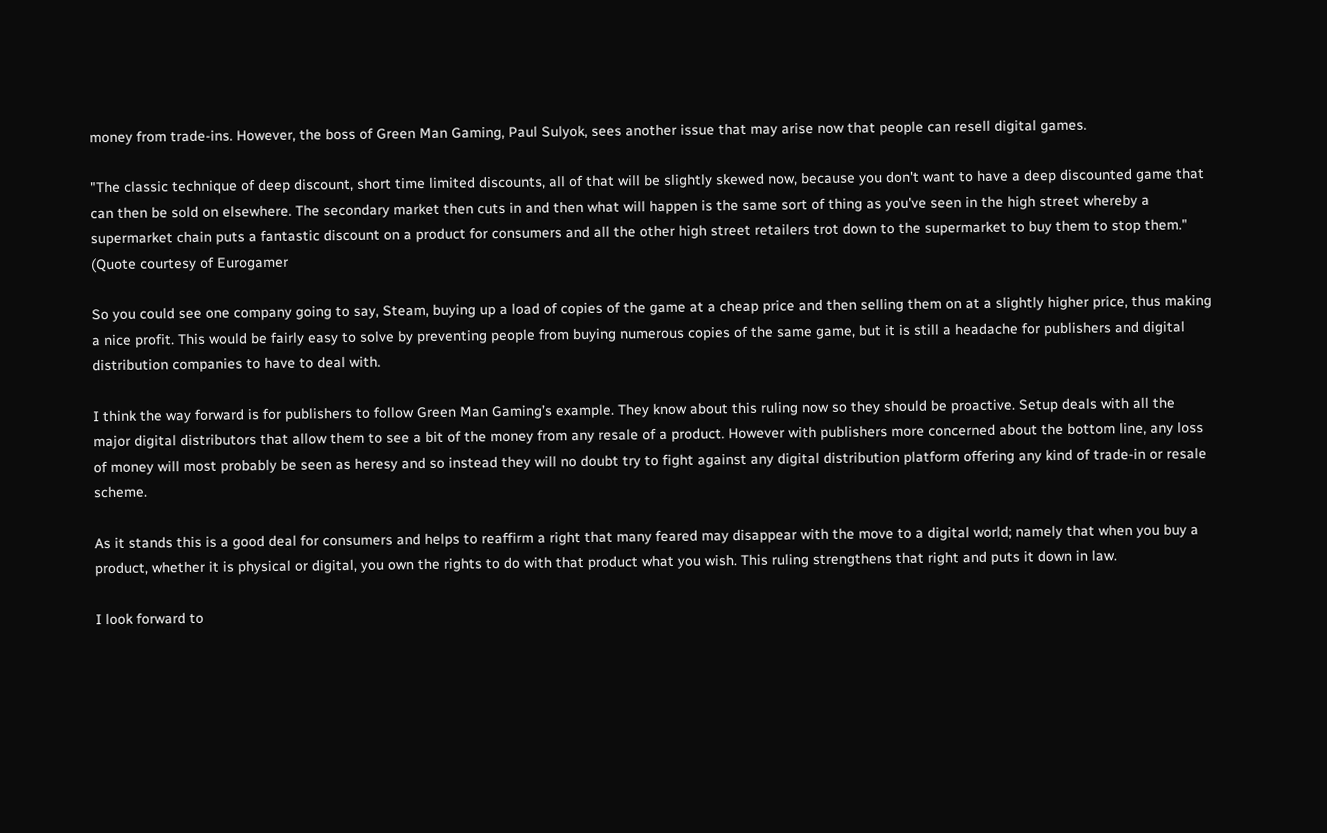money from trade-ins. However, the boss of Green Man Gaming, Paul Sulyok, sees another issue that may arise now that people can resell digital games.

"The classic technique of deep discount, short time limited discounts, all of that will be slightly skewed now, because you don't want to have a deep discounted game that can then be sold on elsewhere. The secondary market then cuts in and then what will happen is the same sort of thing as you've seen in the high street whereby a supermarket chain puts a fantastic discount on a product for consumers and all the other high street retailers trot down to the supermarket to buy them to stop them." (Quote courtesy of Eurogamer

So you could see one company going to say, Steam, buying up a load of copies of the game at a cheap price and then selling them on at a slightly higher price, thus making a nice profit. This would be fairly easy to solve by preventing people from buying numerous copies of the same game, but it is still a headache for publishers and digital distribution companies to have to deal with.

I think the way forward is for publishers to follow Green Man Gaming’s example. They know about this ruling now so they should be proactive. Setup deals with all the major digital distributors that allow them to see a bit of the money from any resale of a product. However with publishers more concerned about the bottom line, any loss of money will most probably be seen as heresy and so instead they will no doubt try to fight against any digital distribution platform offering any kind of trade-in or resale scheme.

As it stands this is a good deal for consumers and helps to reaffirm a right that many feared may disappear with the move to a digital world; namely that when you buy a product, whether it is physical or digital, you own the rights to do with that product what you wish. This ruling strengthens that right and puts it down in law.

I look forward to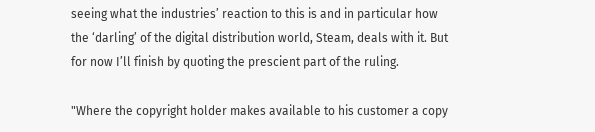seeing what the industries’ reaction to this is and in particular how the ‘darling’ of the digital distribution world, Steam, deals with it. But for now I’ll finish by quoting the prescient part of the ruling.

"Where the copyright holder makes available to his customer a copy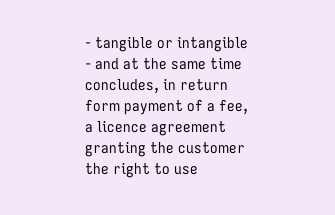- tangible or intangible - and at the same time concludes, in return form payment of a fee, a licence agreement granting the customer the right to use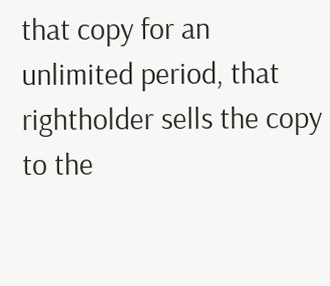that copy for an unlimited period, that rightholder sells the copy to the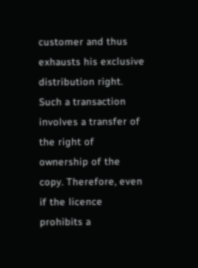customer and thus exhausts his exclusive distribution right. Such a transaction involves a transfer of the right of ownership of the copy. Therefore, even if the licence prohibits a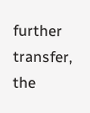further transfer, the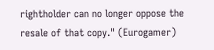rightholder can no longer oppose the resale of that copy." (Eurogamer)